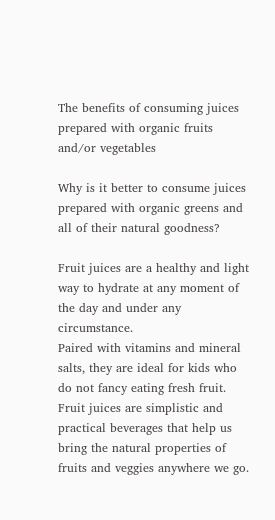The benefits of consuming juices prepared with organic fruits and/or vegetables

Why is it better to consume juices prepared with organic greens and all of their natural goodness?

Fruit juices are a healthy and light way to hydrate at any moment of the day and under any circumstance.
Paired with vitamins and mineral salts, they are ideal for kids who do not fancy eating fresh fruit. Fruit juices are simplistic and practical beverages that help us bring the natural properties of fruits and veggies anywhere we go.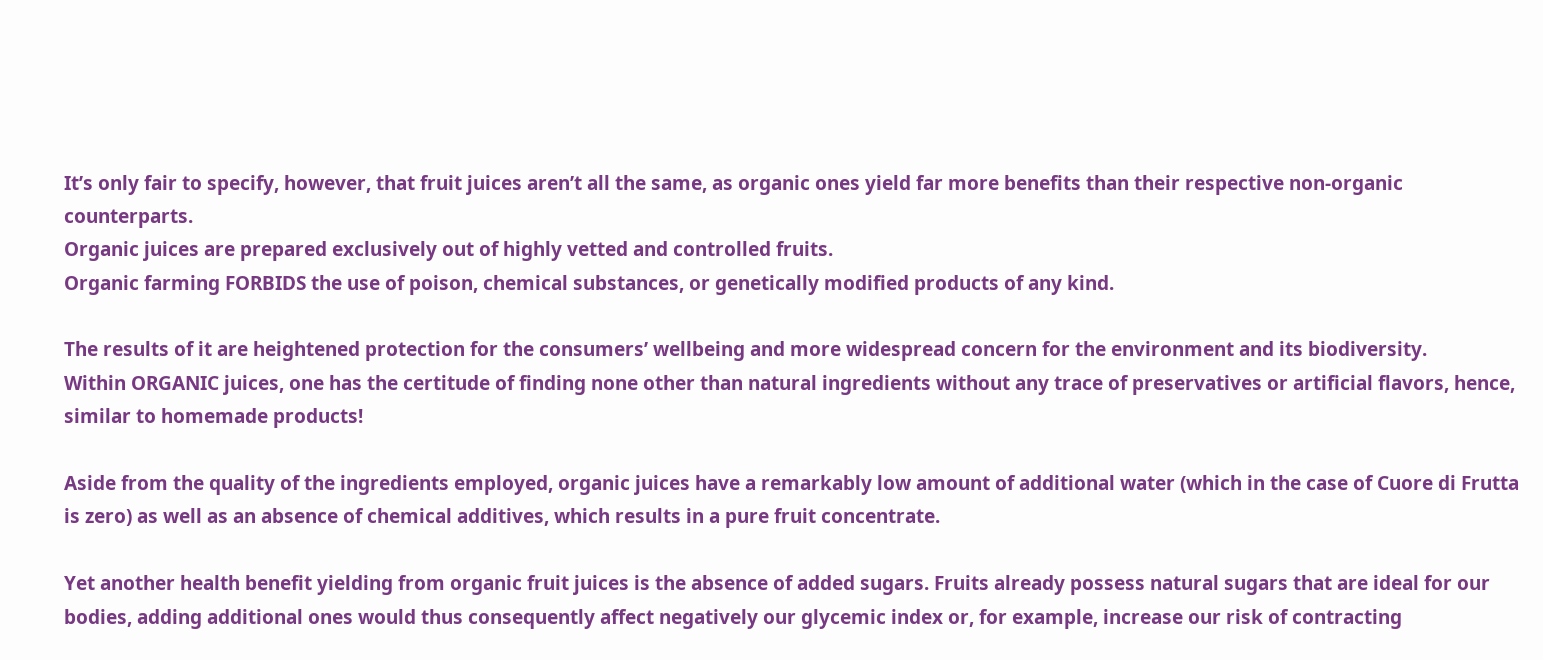It’s only fair to specify, however, that fruit juices aren’t all the same, as organic ones yield far more benefits than their respective non-organic counterparts.
Organic juices are prepared exclusively out of highly vetted and controlled fruits.
Organic farming FORBIDS the use of poison, chemical substances, or genetically modified products of any kind.

The results of it are heightened protection for the consumers’ wellbeing and more widespread concern for the environment and its biodiversity.
Within ORGANIC juices, one has the certitude of finding none other than natural ingredients without any trace of preservatives or artificial flavors, hence, similar to homemade products!

Aside from the quality of the ingredients employed, organic juices have a remarkably low amount of additional water (which in the case of Cuore di Frutta is zero) as well as an absence of chemical additives, which results in a pure fruit concentrate.

Yet another health benefit yielding from organic fruit juices is the absence of added sugars. Fruits already possess natural sugars that are ideal for our bodies, adding additional ones would thus consequently affect negatively our glycemic index or, for example, increase our risk of contracting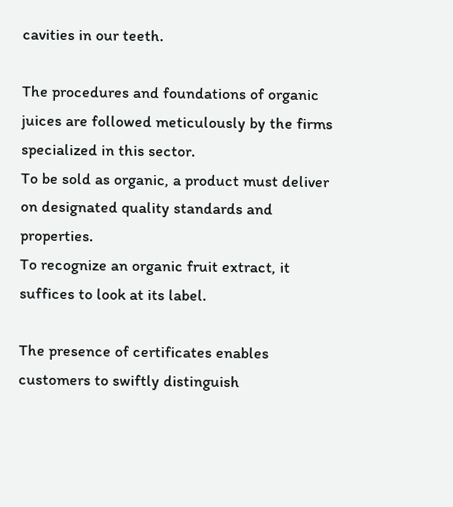cavities in our teeth.

The procedures and foundations of organic juices are followed meticulously by the firms specialized in this sector.
To be sold as organic, a product must deliver on designated quality standards and properties.
To recognize an organic fruit extract, it suffices to look at its label.

The presence of certificates enables customers to swiftly distinguish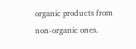organic products from non-organic ones.